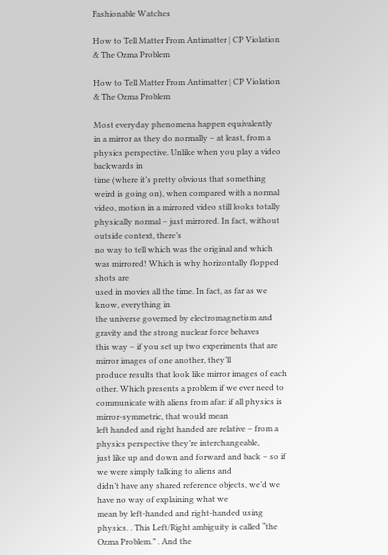Fashionable Watches

How to Tell Matter From Antimatter | CP Violation & The Ozma Problem

How to Tell Matter From Antimatter | CP Violation & The Ozma Problem

Most everyday phenomena happen equivalently
in a mirror as they do normally – at least, from a physics perspective. Unlike when you play a video backwards in
time (where it’s pretty obvious that something weird is going on), when compared with a normal
video, motion in a mirrored video still looks totally physically normal – just mirrored. In fact, without outside context, there’s
no way to tell which was the original and which was mirrored! Which is why horizontally flopped shots are
used in movies all the time. In fact, as far as we know, everything in
the universe governed by electromagnetism and gravity and the strong nuclear force behaves
this way – if you set up two experiments that are mirror images of one another, they’ll
produce results that look like mirror images of each other. Which presents a problem if we ever need to
communicate with aliens from afar: if all physics is mirror-symmetric, that would mean
left handed and right handed are relative – from a physics perspective they’re interchangeable,
just like up and down and forward and back – so if we were simply talking to aliens and
didn’t have any shared reference objects, we’d we have no way of explaining what we
mean by left-handed and right-handed using physics. . This Left/Right ambiguity is called “the
Ozma Problem.” . And the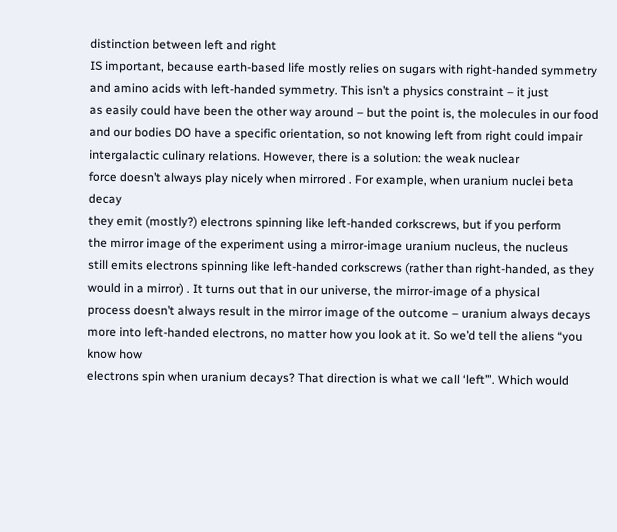distinction between left and right
IS important, because earth-based life mostly relies on sugars with right-handed symmetry
and amino acids with left-handed symmetry. This isn’t a physics constraint – it just
as easily could have been the other way around – but the point is, the molecules in our food
and our bodies DO have a specific orientation, so not knowing left from right could impair
intergalactic culinary relations. However, there is a solution: the weak nuclear
force doesn’t always play nicely when mirrored . For example, when uranium nuclei beta decay
they emit (mostly?) electrons spinning like left-handed corkscrews, but if you perform
the mirror image of the experiment using a mirror-image uranium nucleus, the nucleus
still emits electrons spinning like left-handed corkscrews (rather than right-handed, as they
would in a mirror) . It turns out that in our universe, the mirror-image of a physical
process doesn’t always result in the mirror image of the outcome – uranium always decays
more into left-handed electrons, no matter how you look at it. So we’d tell the aliens “you know how
electrons spin when uranium decays? That direction is what we call ‘left’”. Which would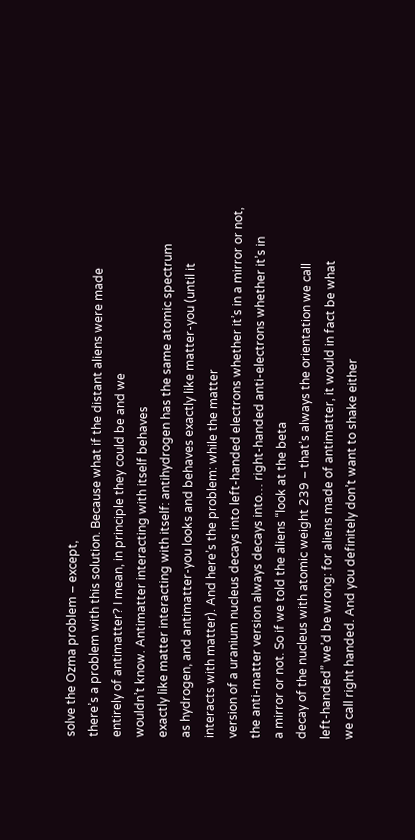solve the Ozma problem – except,
there’s a problem with this solution. Because what if the distant aliens were made
entirely of antimatter? I mean, in principle they could be and we
wouldn’t know. Antimatter interacting with itself behaves
exactly like matter interacting with itself: antihydrogen has the same atomic spectrum
as hydrogen, and antimatter-you looks and behaves exactly like matter-you (until it
interacts with matter). And here’s the problem: while the matter
version of a uranium nucleus decays into left-handed electrons whether it’s in a mirror or not,
the anti-matter version always decays into… right-handed anti-electrons whether it’s in
a mirror or not. So if we told the aliens “look at the beta
decay of the nucleus with atomic weight 239 – that’s always the orientation we call
left-handed” we’d be wrong: for aliens made of antimatter, it would in fact be what
we call right handed. And you definitely don’t want to shake either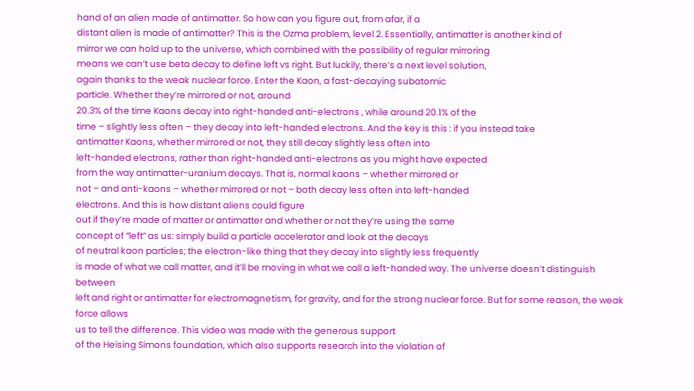hand of an alien made of antimatter. So how can you figure out, from afar, if a
distant alien is made of antimatter? This is the Ozma problem, level 2. Essentially, antimatter is another kind of
mirror we can hold up to the universe, which combined with the possibility of regular mirroring
means we can’t use beta decay to define left vs right. But luckily, there’s a next level solution,
again thanks to the weak nuclear force. Enter the Kaon, a fast-decaying subatomic
particle. Whether they’re mirrored or not, around
20.3% of the time Kaons decay into right-handed anti-electrons , while around 20.1% of the
time – slightly less often – they decay into left-handed electrons. And the key is this : if you instead take
antimatter Kaons, whether mirrored or not, they still decay slightly less often into
left-handed electrons, rather than right-handed anti-electrons as you might have expected
from the way antimatter-uranium decays. That is, normal kaons – whether mirrored or
not – and anti-kaons – whether mirrored or not – both decay less often into left-handed
electrons. And this is how distant aliens could figure
out if they’re made of matter or antimatter and whether or not they’re using the same
concept of “left” as us: simply build a particle accelerator and look at the decays
of neutral kaon particles; the electron-like thing that they decay into slightly less frequently
is made of what we call matter, and it’ll be moving in what we call a left-handed way. The universe doesn’t distinguish between
left and right or antimatter for electromagnetism, for gravity, and for the strong nuclear force. But for some reason, the weak force allows
us to tell the difference. This video was made with the generous support
of the Heising Simons foundation, which also supports research into the violation of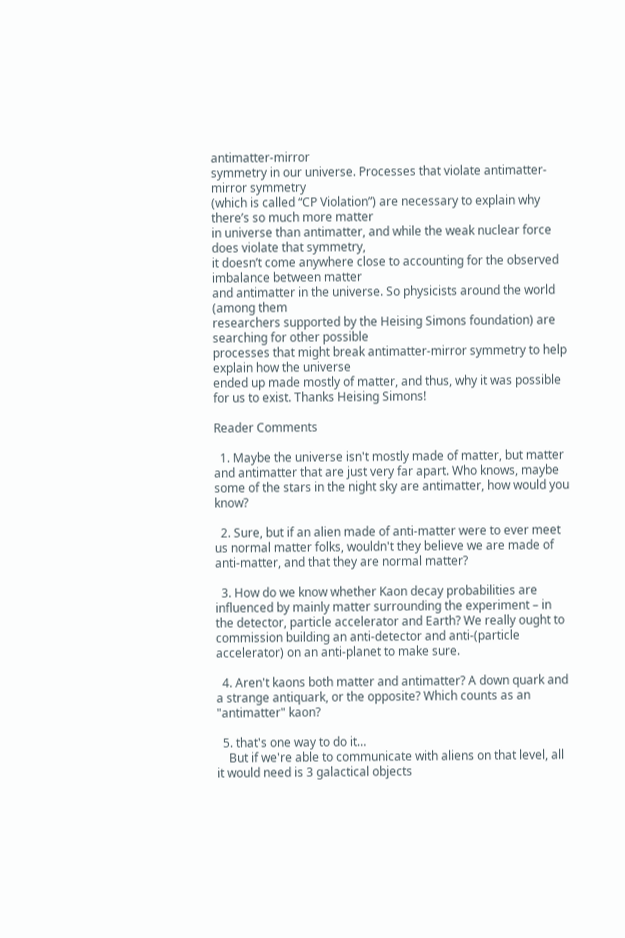antimatter-mirror
symmetry in our universe. Processes that violate antimatter-mirror symmetry
(which is called “CP Violation”) are necessary to explain why there’s so much more matter
in universe than antimatter, and while the weak nuclear force does violate that symmetry,
it doesn’t come anywhere close to accounting for the observed imbalance between matter
and antimatter in the universe. So physicists around the world (among them
researchers supported by the Heising Simons foundation) are searching for other possible
processes that might break antimatter-mirror symmetry to help explain how the universe
ended up made mostly of matter, and thus, why it was possible for us to exist. Thanks Heising Simons!

Reader Comments

  1. Maybe the universe isn't mostly made of matter, but matter and antimatter that are just very far apart. Who knows, maybe some of the stars in the night sky are antimatter, how would you know?

  2. Sure, but if an alien made of anti-matter were to ever meet us normal matter folks, wouldn't they believe we are made of anti-matter, and that they are normal matter?

  3. How do we know whether Kaon decay probabilities are influenced by mainly matter surrounding the experiment – in the detector, particle accelerator and Earth? We really ought to commission building an anti-detector and anti-(particle accelerator) on an anti-planet to make sure.

  4. Aren't kaons both matter and antimatter? A down quark and a strange antiquark, or the opposite? Which counts as an "antimatter" kaon?

  5. that's one way to do it…
    But if we're able to communicate with aliens on that level, all it would need is 3 galactical objects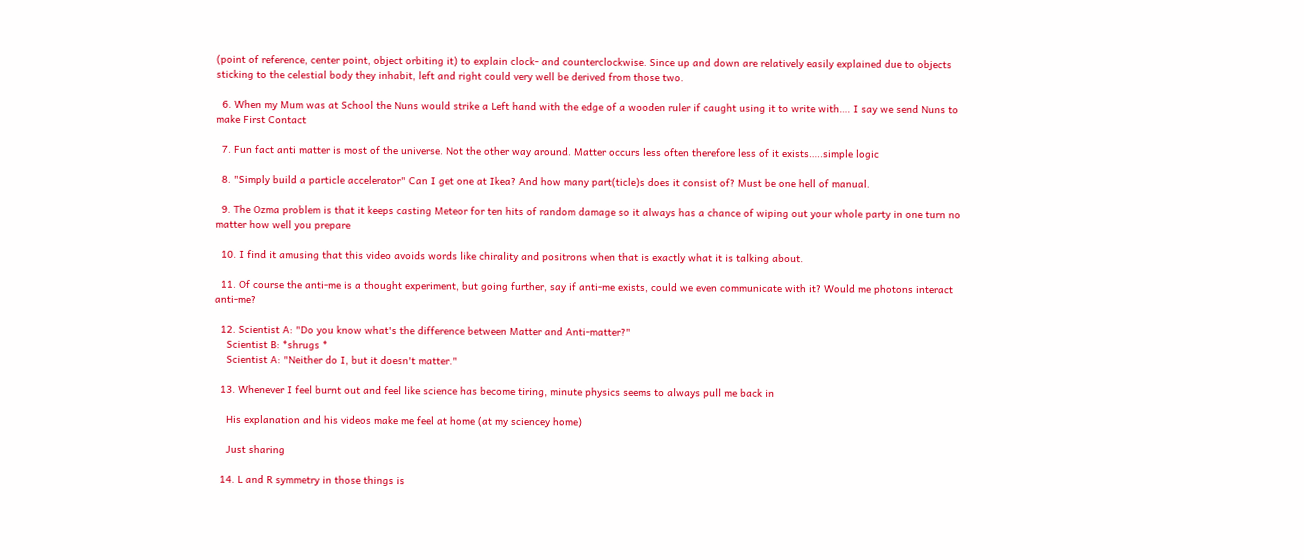(point of reference, center point, object orbiting it) to explain clock- and counterclockwise. Since up and down are relatively easily explained due to objects sticking to the celestial body they inhabit, left and right could very well be derived from those two.

  6. When my Mum was at School the Nuns would strike a Left hand with the edge of a wooden ruler if caught using it to write with…. I say we send Nuns to make First Contact

  7. Fun fact anti matter is most of the universe. Not the other way around. Matter occurs less often therefore less of it exists…..simple logic

  8. "Simply build a particle accelerator" Can I get one at Ikea? And how many part(ticle)s does it consist of? Must be one hell of manual.

  9. The Ozma problem is that it keeps casting Meteor for ten hits of random damage so it always has a chance of wiping out your whole party in one turn no matter how well you prepare

  10. I find it amusing that this video avoids words like chirality and positrons when that is exactly what it is talking about.

  11. Of course the anti-me is a thought experiment, but going further, say if anti-me exists, could we even communicate with it? Would me photons interact anti-me?

  12. Scientist A: "Do you know what's the difference between Matter and Anti-matter?"
    Scientist B: *shrugs *
    Scientist A: "Neither do I, but it doesn't matter."

  13. Whenever I feel burnt out and feel like science has become tiring, minute physics seems to always pull me back in

    His explanation and his videos make me feel at home (at my sciencey home)

    Just sharing

  14. L and R symmetry in those things is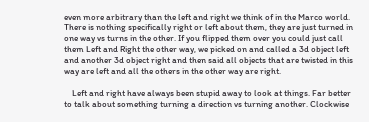even more arbitrary than the left and right we think of in the Marco world. There is nothing specifically right or left about them, they are just turned in one way vs turns in the other. If you flipped them over you could just call them Left and Right the other way, we picked on and called a 3d object left and another 3d object right and then said all objects that are twisted in this way are left and all the others in the other way are right.

    Left and right have always been stupid away to look at things. Far better to talk about something turning a direction vs turning another. Clockwise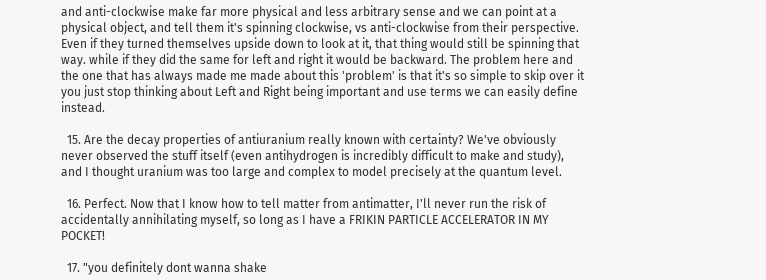and anti-clockwise make far more physical and less arbitrary sense and we can point at a physical object, and tell them it's spinning clockwise, vs anti-clockwise from their perspective. Even if they turned themselves upside down to look at it, that thing would still be spinning that way. while if they did the same for left and right it would be backward. The problem here and the one that has always made me made about this 'problem' is that it's so simple to skip over it you just stop thinking about Left and Right being important and use terms we can easily define instead.

  15. Are the decay properties of antiuranium really known with certainty? We've obviously never observed the stuff itself (even antihydrogen is incredibly difficult to make and study), and I thought uranium was too large and complex to model precisely at the quantum level.

  16. Perfect. Now that I know how to tell matter from antimatter, I'll never run the risk of accidentally annihilating myself, so long as I have a FRIKIN PARTICLE ACCELERATOR IN MY POCKET!

  17. "you definitely dont wanna shake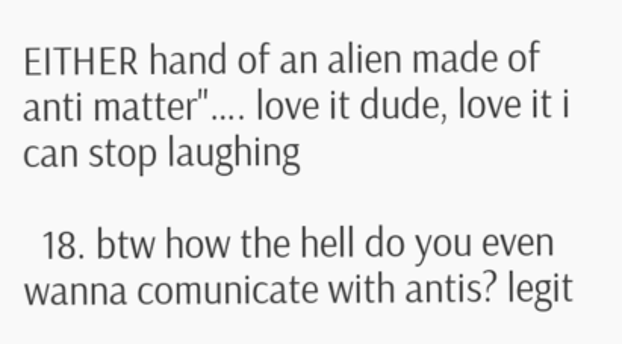EITHER hand of an alien made of anti matter"…. love it dude, love it i can stop laughing

  18. btw how the hell do you even wanna comunicate with antis? legit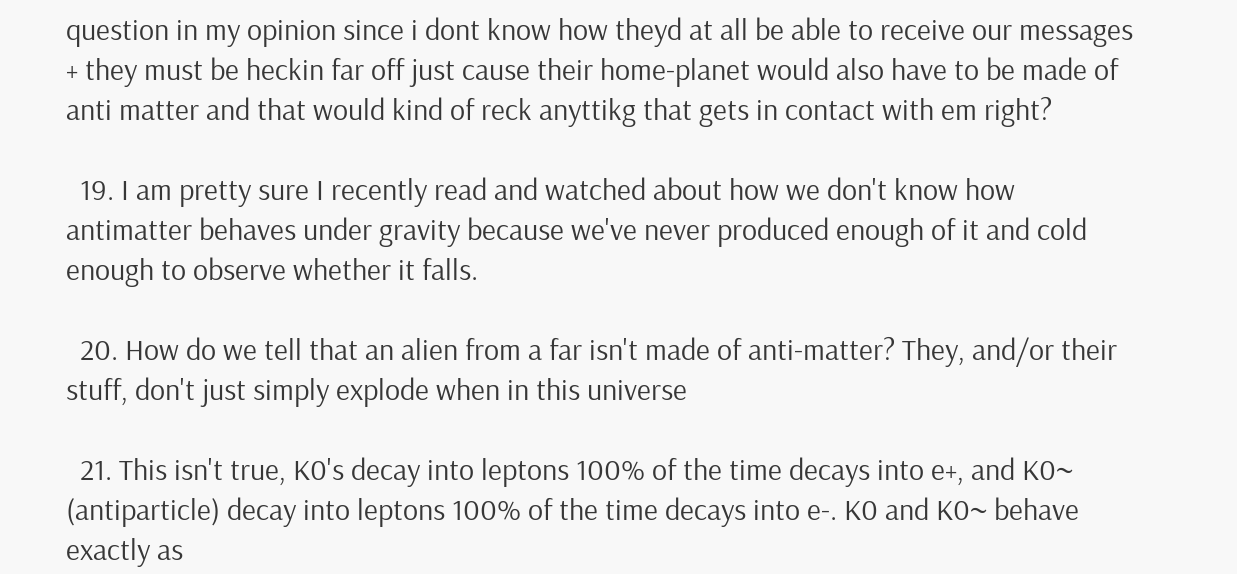question in my opinion since i dont know how theyd at all be able to receive our messages + they must be heckin far off just cause their home-planet would also have to be made of anti matter and that would kind of reck anyttikg that gets in contact with em right?

  19. I am pretty sure I recently read and watched about how we don't know how antimatter behaves under gravity because we've never produced enough of it and cold enough to observe whether it falls.

  20. How do we tell that an alien from a far isn't made of anti-matter? They, and/or their stuff, don't just simply explode when in this universe

  21. This isn't true, K0's decay into leptons 100% of the time decays into e+, and K0~ (antiparticle) decay into leptons 100% of the time decays into e-. K0 and K0~ behave exactly as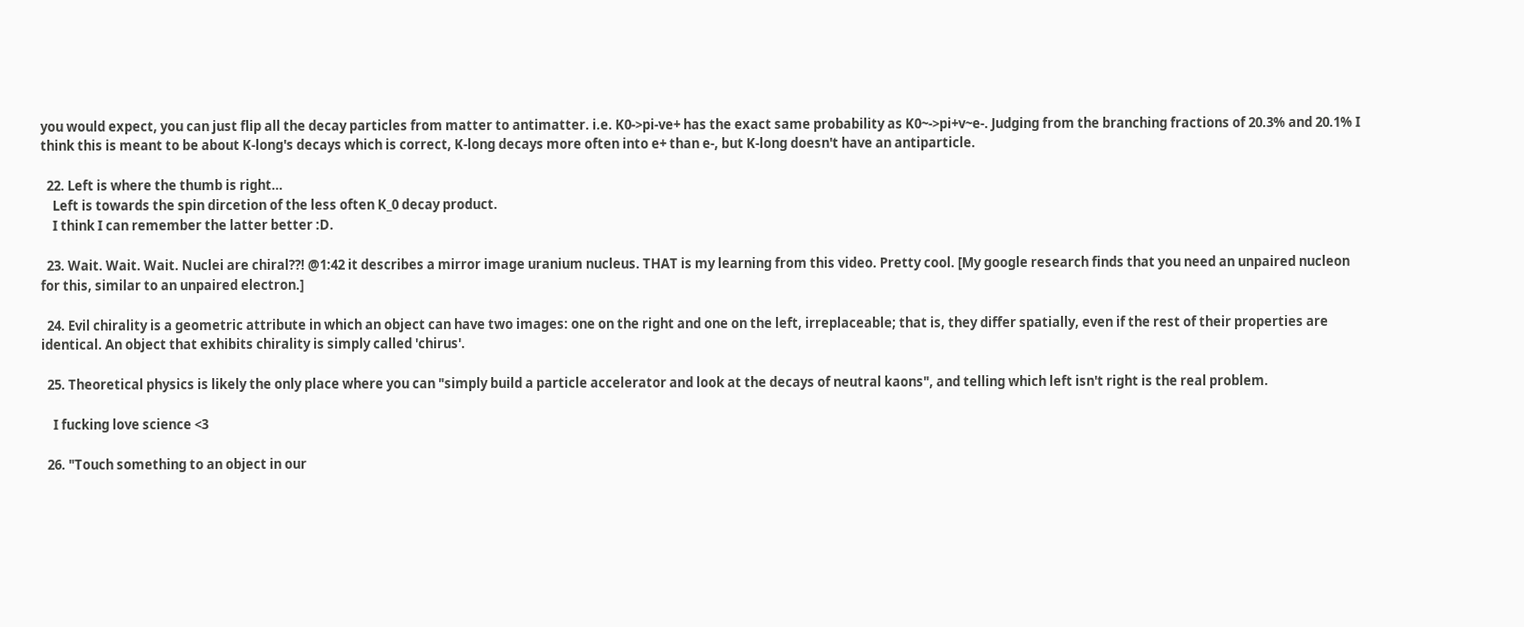you would expect, you can just flip all the decay particles from matter to antimatter. i.e. K0->pi-ve+ has the exact same probability as K0~->pi+v~e-. Judging from the branching fractions of 20.3% and 20.1% I think this is meant to be about K-long's decays which is correct, K-long decays more often into e+ than e-, but K-long doesn't have an antiparticle.

  22. Left is where the thumb is right…
    Left is towards the spin dircetion of the less often K_0 decay product.
    I think I can remember the latter better :D.

  23. Wait. Wait. Wait. Nuclei are chiral??! @1:42 it describes a mirror image uranium nucleus. THAT is my learning from this video. Pretty cool. [My google research finds that you need an unpaired nucleon for this, similar to an unpaired electron.]

  24. Evil chirality is a geometric attribute in which an object can have two images: one on the right and one on the left, irreplaceable; that is, they differ spatially, even if the rest of their properties are identical. An object that exhibits chirality is simply called 'chirus'.

  25. Theoretical physics is likely the only place where you can "simply build a particle accelerator and look at the decays of neutral kaons", and telling which left isn't right is the real problem.

    I fucking love science <3

  26. "Touch something to an object in our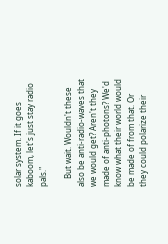solar system. If it goes kaboom, let's just stay radio pals."

    But wait. Wouldn't these also be anti-radio-waves that we would get? Aren't they made of anti-photons? We'd know what their world would be made of from that. Or they could polarize their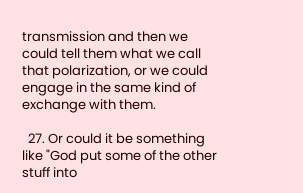transmission and then we could tell them what we call that polarization, or we could engage in the same kind of exchange with them.

  27. Or could it be something like "God put some of the other stuff into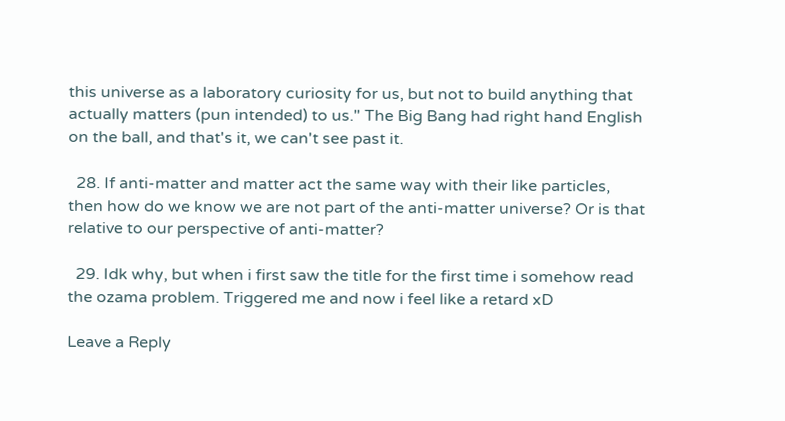this universe as a laboratory curiosity for us, but not to build anything that actually matters (pun intended) to us." The Big Bang had right hand English on the ball, and that's it, we can't see past it.

  28. If anti-matter and matter act the same way with their like particles, then how do we know we are not part of the anti-matter universe? Or is that relative to our perspective of anti-matter?

  29. Idk why, but when i first saw the title for the first time i somehow read the ozama problem. Triggered me and now i feel like a retard xD

Leave a Reply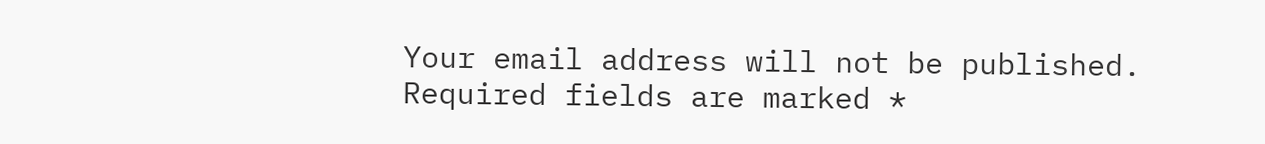Your email address will not be published. Required fields are marked *